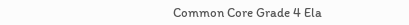Common Core Grade 4 Ela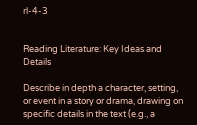rl-4-3


Reading Literature: Key Ideas and Details

Describe in depth a character, setting, or event in a story or drama, drawing on specific details in the text (e.g., a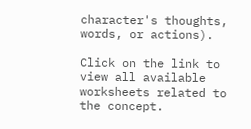character's thoughts, words, or actions).

Click on the link to view all available worksheets related to the concept.